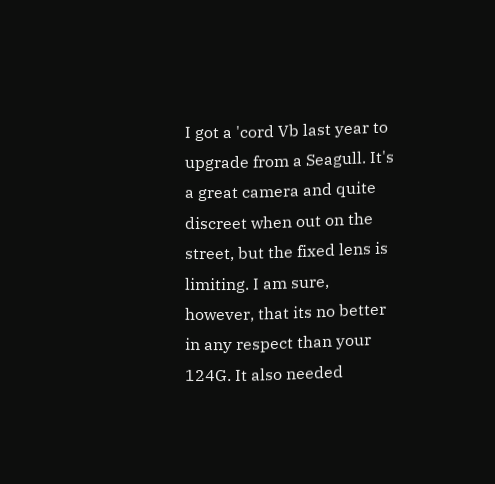I got a 'cord Vb last year to upgrade from a Seagull. It's a great camera and quite discreet when out on the street, but the fixed lens is limiting. I am sure, however, that its no better in any respect than your 124G. It also needed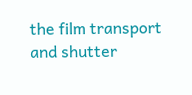the film transport and shutter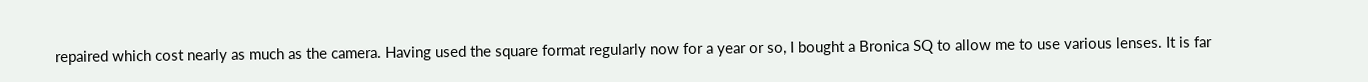repaired which cost nearly as much as the camera. Having used the square format regularly now for a year or so, I bought a Bronica SQ to allow me to use various lenses. It is far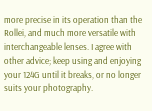more precise in its operation than the Rollei, and much more versatile with interchangeable lenses. I agree with other advice; keep using and enjoying your 124G until it breaks, or no longer suits your photography.